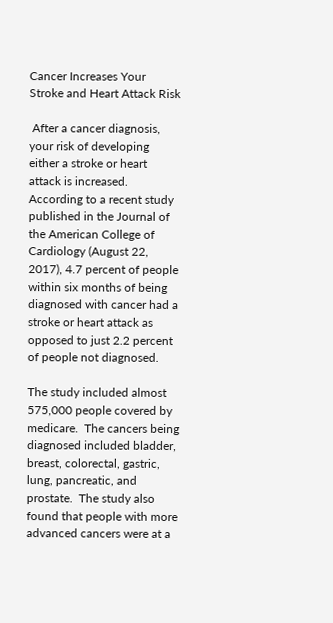Cancer Increases Your Stroke and Heart Attack Risk

 After a cancer diagnosis, your risk of developing either a stroke or heart attack is increased.  According to a recent study published in the Journal of the American College of Cardiology (August 22, 2017), 4.7 percent of people within six months of being diagnosed with cancer had a stroke or heart attack as opposed to just 2.2 percent of people not diagnosed.

The study included almost 575,000 people covered by medicare.  The cancers being diagnosed included bladder, breast, colorectal, gastric, lung, pancreatic, and prostate.  The study also found that people with more advanced cancers were at a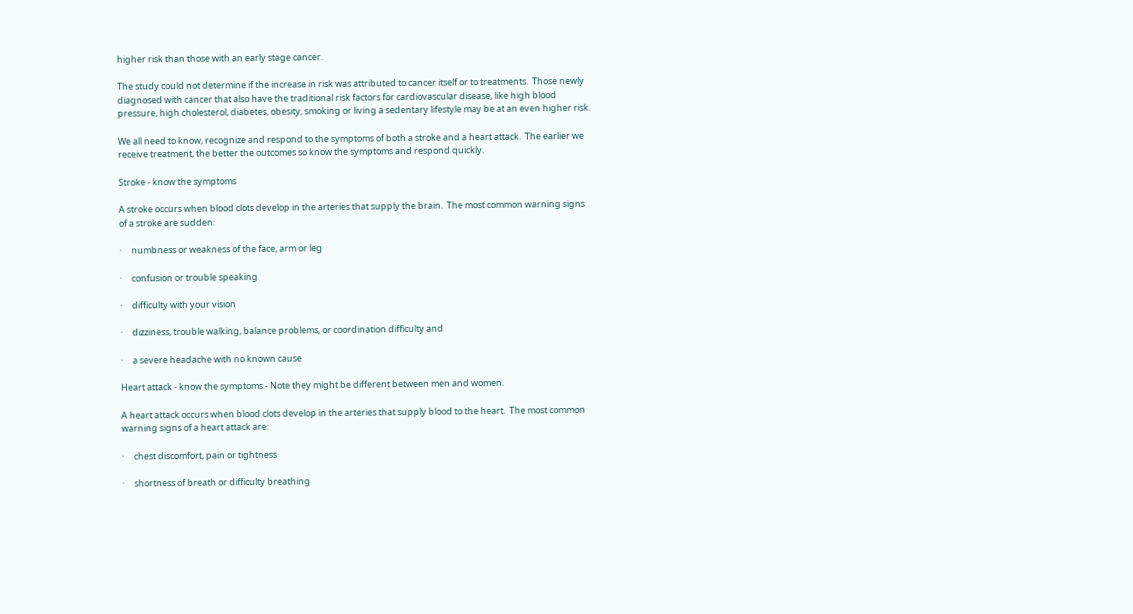higher risk than those with an early stage cancer.

The study could not determine if the increase in risk was attributed to cancer itself or to treatments.  Those newly diagnosed with cancer that also have the traditional risk factors for cardiovascular disease, like high blood pressure, high cholesterol, diabetes, obesity, smoking or living a sedentary lifestyle may be at an even higher risk.

We all need to know, recognize and respond to the symptoms of both a stroke and a heart attack.  The earlier we receive treatment, the better the outcomes so know the symptoms and respond quickly.

Stroke - know the symptoms

A stroke occurs when blood clots develop in the arteries that supply the brain.  The most common warning signs of a stroke are sudden:

·     numbness or weakness of the face, arm or leg

·     confusion or trouble speaking

·     difficulty with your vision

·     dizziness, trouble walking, balance problems, or coordination difficulty and

·     a severe headache with no known cause

Heart attack - know the symptoms - Note they might be different between men and women.

A heart attack occurs when blood clots develop in the arteries that supply blood to the heart.  The most common warning signs of a heart attack are:

·     chest discomfort, pain or tightness

·     shortness of breath or difficulty breathing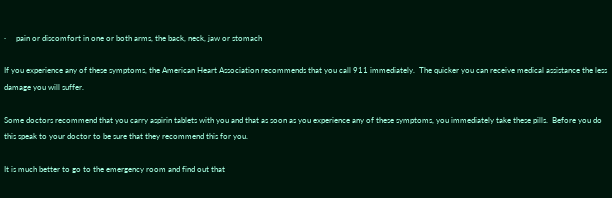·     pain or discomfort in one or both arms, the back, neck, jaw or stomach

If you experience any of these symptoms, the American Heart Association recommends that you call 911 immediately.  The quicker you can receive medical assistance the less damage you will suffer.

Some doctors recommend that you carry aspirin tablets with you and that as soon as you experience any of these symptoms, you immediately take these pills.  Before you do this speak to your doctor to be sure that they recommend this for you.

It is much better to go to the emergency room and find out that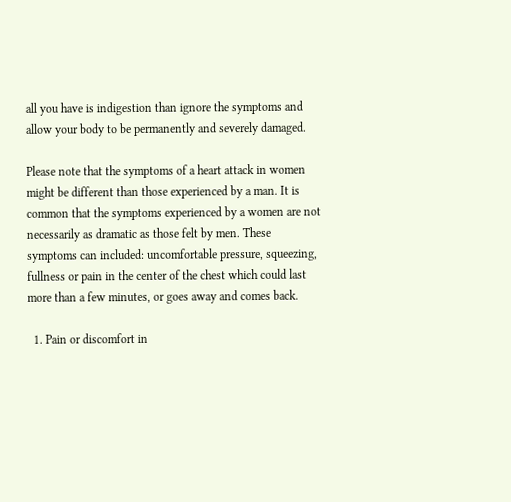all you have is indigestion than ignore the symptoms and allow your body to be permanently and severely damaged.

Please note that the symptoms of a heart attack in women might be different than those experienced by a man. It is common that the symptoms experienced by a women are not necessarily as dramatic as those felt by men. These symptoms can included: uncomfortable pressure, squeezing, fullness or pain in the center of the chest which could last more than a few minutes, or goes away and comes back.

  1. Pain or discomfort in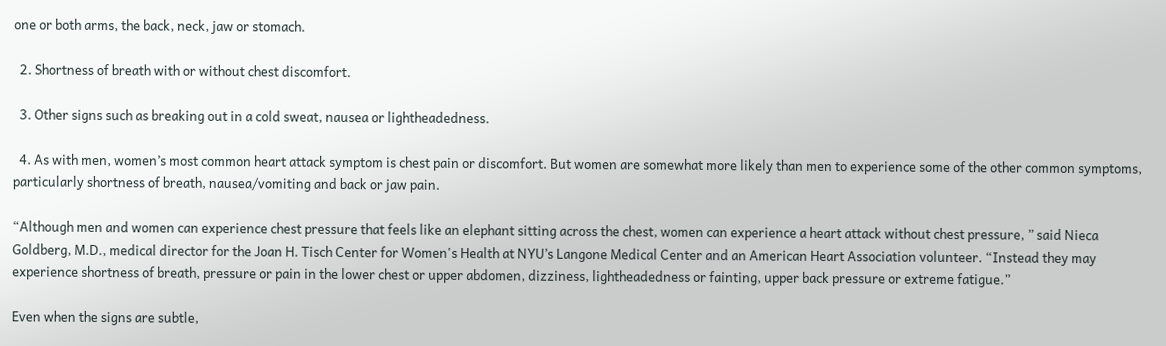one or both arms, the back, neck, jaw or stomach.

  2. Shortness of breath with or without chest discomfort.

  3. Other signs such as breaking out in a cold sweat, nausea or lightheadedness.

  4. As with men, women’s most common heart attack symptom is chest pain or discomfort. But women are somewhat more likely than men to experience some of the other common symptoms, particularly shortness of breath, nausea/vomiting and back or jaw pain.

“Although men and women can experience chest pressure that feels like an elephant sitting across the chest, women can experience a heart attack without chest pressure, ” said Nieca Goldberg, M.D., medical director for the Joan H. Tisch Center for Women's Health at NYU’s Langone Medical Center and an American Heart Association volunteer. “Instead they may experience shortness of breath, pressure or pain in the lower chest or upper abdomen, dizziness, lightheadedness or fainting, upper back pressure or extreme fatigue.”

Even when the signs are subtle,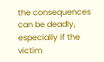the consequences can be deadly, especially if the victim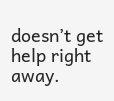doesn’t get help right away.